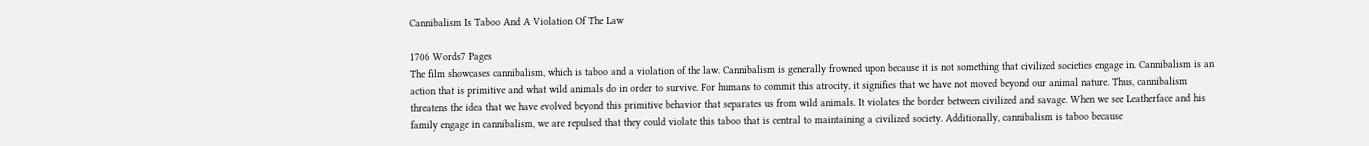Cannibalism Is Taboo And A Violation Of The Law

1706 Words7 Pages
The film showcases cannibalism, which is taboo and a violation of the law. Cannibalism is generally frowned upon because it is not something that civilized societies engage in. Cannibalism is an action that is primitive and what wild animals do in order to survive. For humans to commit this atrocity, it signifies that we have not moved beyond our animal nature. Thus, cannibalism threatens the idea that we have evolved beyond this primitive behavior that separates us from wild animals. It violates the border between civilized and savage. When we see Leatherface and his family engage in cannibalism, we are repulsed that they could violate this taboo that is central to maintaining a civilized society. Additionally, cannibalism is taboo because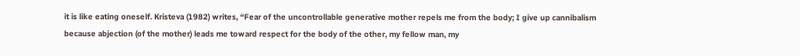it is like eating oneself. Kristeva (1982) writes, “Fear of the uncontrollable generative mother repels me from the body; I give up cannibalism because abjection (of the mother) leads me toward respect for the body of the other, my fellow man, my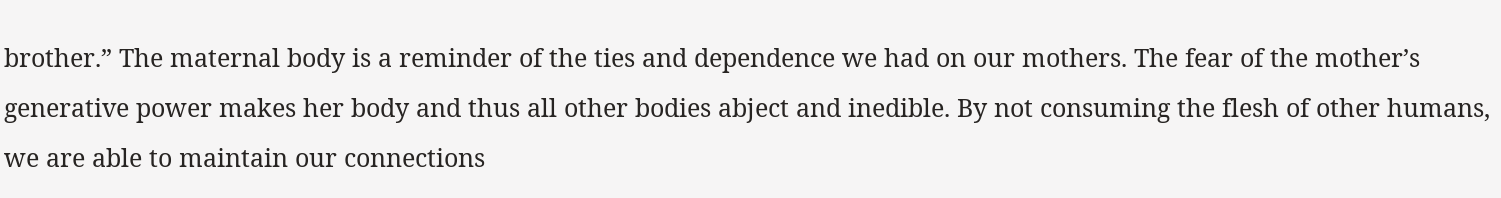brother.” The maternal body is a reminder of the ties and dependence we had on our mothers. The fear of the mother’s generative power makes her body and thus all other bodies abject and inedible. By not consuming the flesh of other humans, we are able to maintain our connections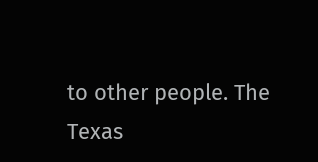to other people. The Texas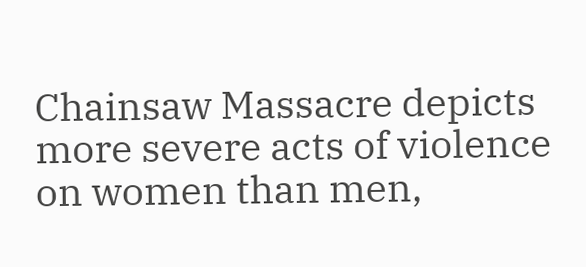Chainsaw Massacre depicts more severe acts of violence on women than men,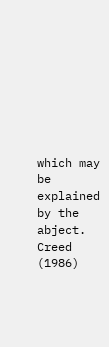which may be explained by the abject. Creed (1986)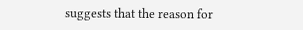suggests that the reason for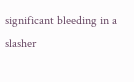significant bleeding in a slasher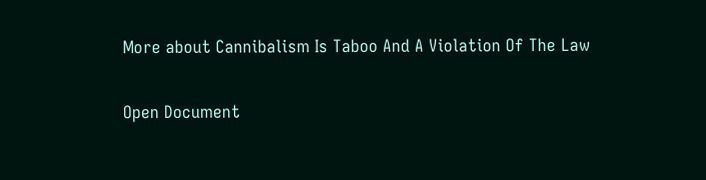More about Cannibalism Is Taboo And A Violation Of The Law

Open Document